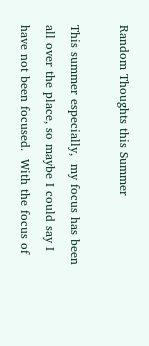Random Thoughts this Summer

This summer especially,  my focus has been all over the place, so maybe I could say I have not been focused.  With the focus of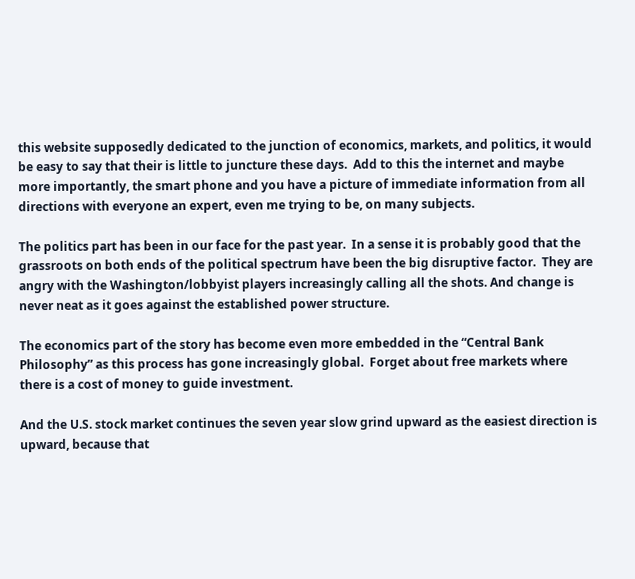this website supposedly dedicated to the junction of economics, markets, and politics, it would be easy to say that their is little to juncture these days.  Add to this the internet and maybe more importantly, the smart phone and you have a picture of immediate information from all directions with everyone an expert, even me trying to be, on many subjects.

The politics part has been in our face for the past year.  In a sense it is probably good that the grassroots on both ends of the political spectrum have been the big disruptive factor.  They are angry with the Washington/lobbyist players increasingly calling all the shots. And change is never neat as it goes against the established power structure.

The economics part of the story has become even more embedded in the “Central Bank Philosophy” as this process has gone increasingly global.  Forget about free markets where there is a cost of money to guide investment.

And the U.S. stock market continues the seven year slow grind upward as the easiest direction is upward, because that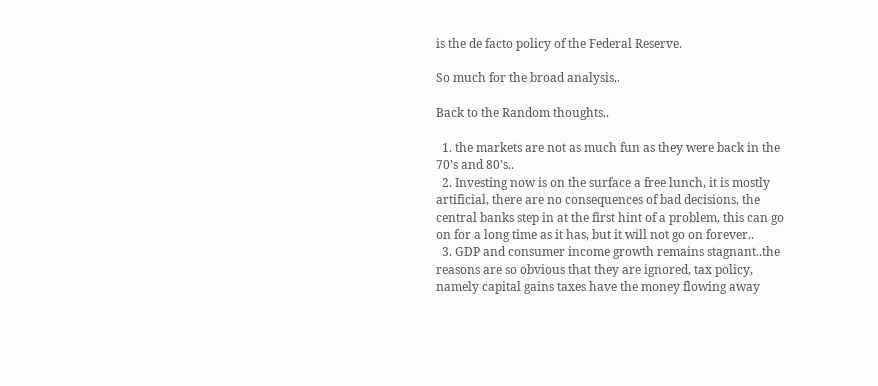is the de facto policy of the Federal Reserve.

So much for the broad analysis..

Back to the Random thoughts..

  1. the markets are not as much fun as they were back in the 70’s and 80’s..
  2. Investing now is on the surface a free lunch, it is mostly artificial, there are no consequences of bad decisions, the central banks step in at the first hint of a problem, this can go on for a long time as it has, but it will not go on forever..
  3. GDP and consumer income growth remains stagnant..the reasons are so obvious that they are ignored, tax policy, namely capital gains taxes have the money flowing away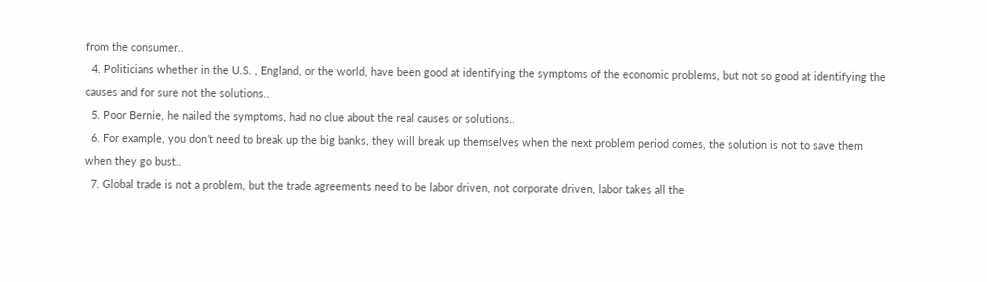from the consumer..
  4. Politicians whether in the U.S. , England, or the world, have been good at identifying the symptoms of the economic problems, but not so good at identifying the causes and for sure not the solutions..
  5. Poor Bernie, he nailed the symptoms, had no clue about the real causes or solutions..
  6. For example, you don’t need to break up the big banks, they will break up themselves when the next problem period comes, the solution is not to save them when they go bust..
  7. Global trade is not a problem, but the trade agreements need to be labor driven, not corporate driven, labor takes all the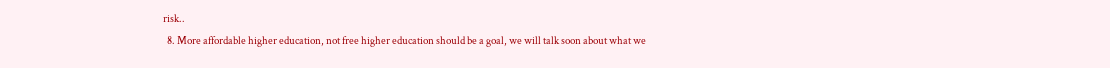risk..
  8. More affordable higher education, not free higher education should be a goal, we will talk soon about what we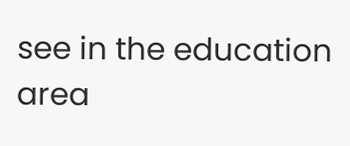see in the education area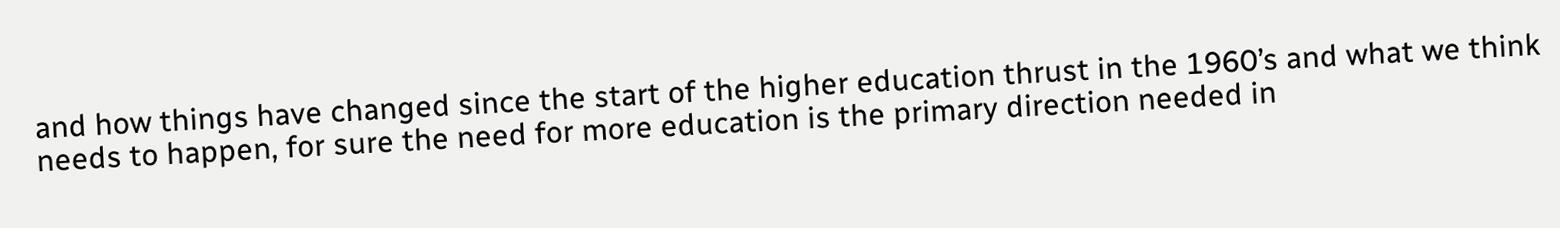and how things have changed since the start of the higher education thrust in the 1960’s and what we think needs to happen, for sure the need for more education is the primary direction needed in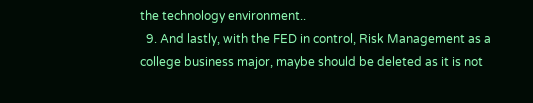the technology environment..
  9. And lastly, with the FED in control, Risk Management as a college business major, maybe should be deleted as it is not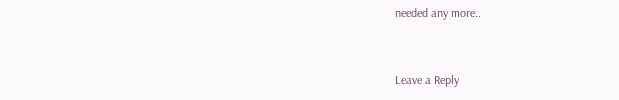needed any more..


Leave a Reply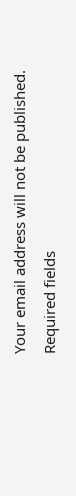Your email address will not be published. Required fields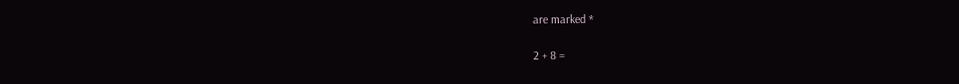are marked *

2 + 8 =